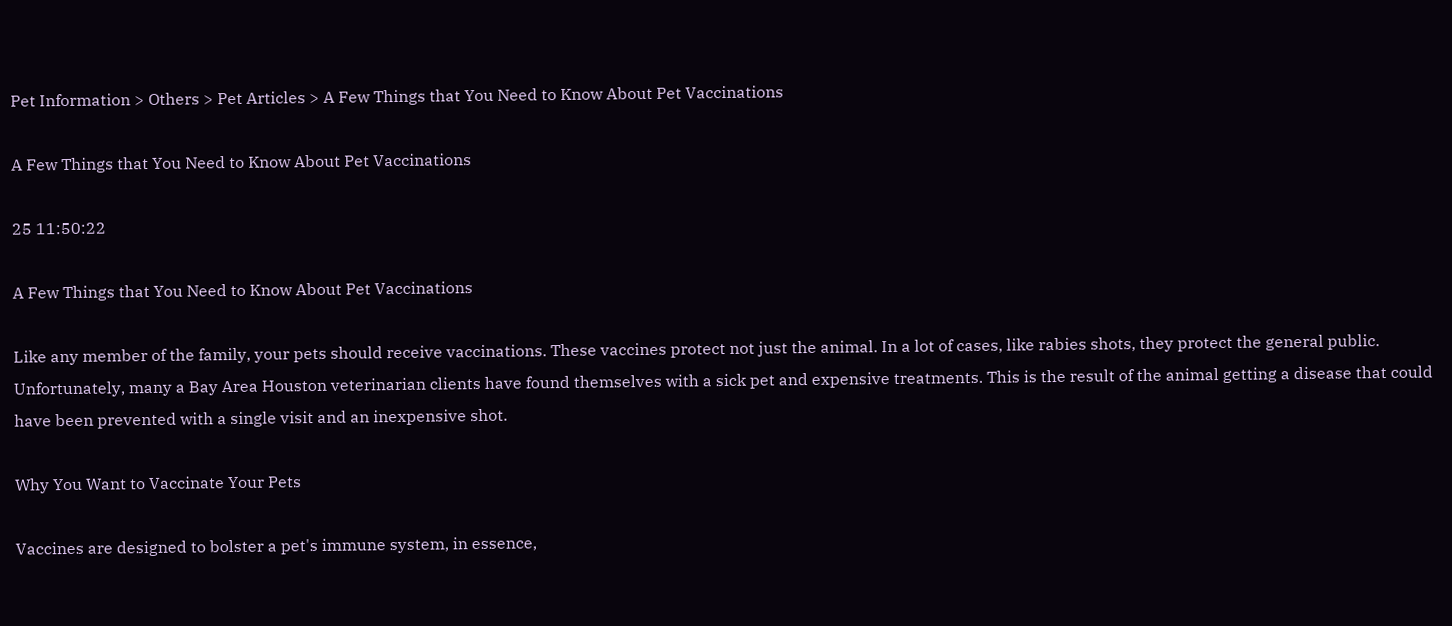Pet Information > Others > Pet Articles > A Few Things that You Need to Know About Pet Vaccinations

A Few Things that You Need to Know About Pet Vaccinations

25 11:50:22

A Few Things that You Need to Know About Pet Vaccinations

Like any member of the family, your pets should receive vaccinations. These vaccines protect not just the animal. In a lot of cases, like rabies shots, they protect the general public. Unfortunately, many a Bay Area Houston veterinarian clients have found themselves with a sick pet and expensive treatments. This is the result of the animal getting a disease that could have been prevented with a single visit and an inexpensive shot.

Why You Want to Vaccinate Your Pets

Vaccines are designed to bolster a pet's immune system, in essence,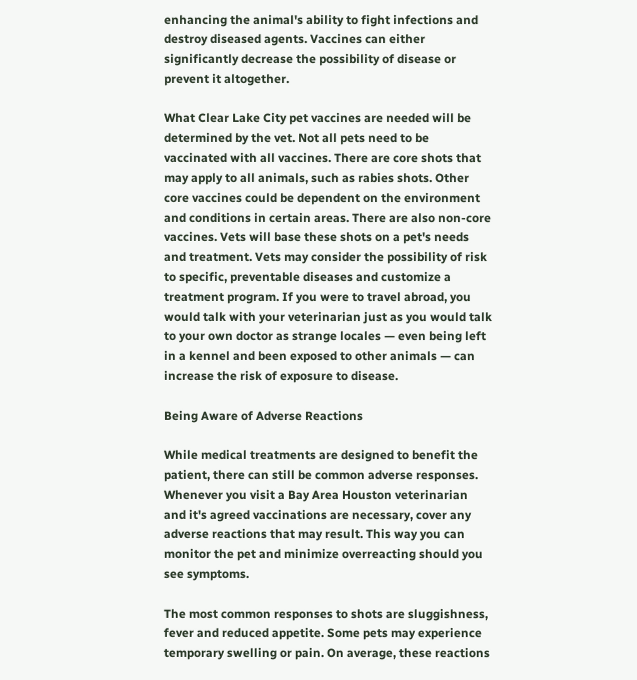enhancing the animal's ability to fight infections and destroy diseased agents. Vaccines can either significantly decrease the possibility of disease or prevent it altogether.

What Clear Lake City pet vaccines are needed will be determined by the vet. Not all pets need to be vaccinated with all vaccines. There are core shots that may apply to all animals, such as rabies shots. Other core vaccines could be dependent on the environment and conditions in certain areas. There are also non-core vaccines. Vets will base these shots on a pet's needs and treatment. Vets may consider the possibility of risk to specific, preventable diseases and customize a treatment program. If you were to travel abroad, you would talk with your veterinarian just as you would talk to your own doctor as strange locales — even being left in a kennel and been exposed to other animals — can increase the risk of exposure to disease.

Being Aware of Adverse Reactions

While medical treatments are designed to benefit the patient, there can still be common adverse responses. Whenever you visit a Bay Area Houston veterinarian and it's agreed vaccinations are necessary, cover any adverse reactions that may result. This way you can monitor the pet and minimize overreacting should you see symptoms.

The most common responses to shots are sluggishness, fever and reduced appetite. Some pets may experience temporary swelling or pain. On average, these reactions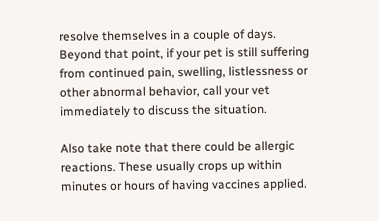resolve themselves in a couple of days. Beyond that point, if your pet is still suffering from continued pain, swelling, listlessness or other abnormal behavior, call your vet immediately to discuss the situation.

Also take note that there could be allergic reactions. These usually crops up within minutes or hours of having vaccines applied.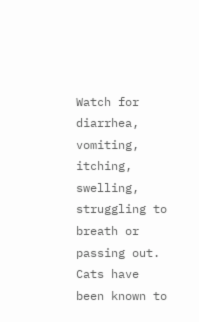Watch for diarrhea, vomiting, itching, swelling, struggling to breath or passing out. Cats have been known to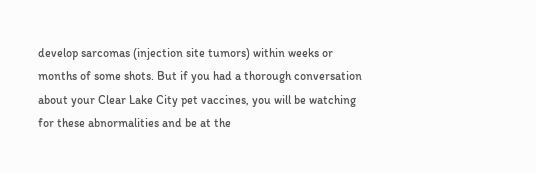develop sarcomas (injection site tumors) within weeks or months of some shots. But if you had a thorough conversation about your Clear Lake City pet vaccines, you will be watching for these abnormalities and be at the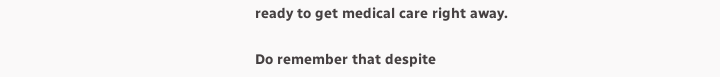ready to get medical care right away.

Do remember that despite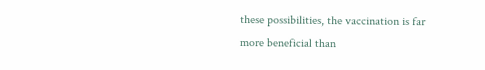these possibilities, the vaccination is far more beneficial than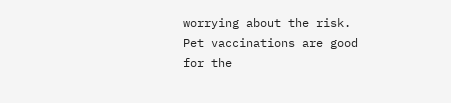worrying about the risk. Pet vaccinations are good for the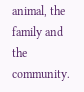animal, the family and the community.